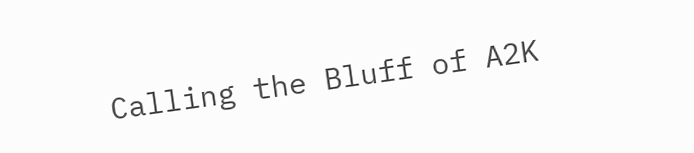Calling the Bluff of A2K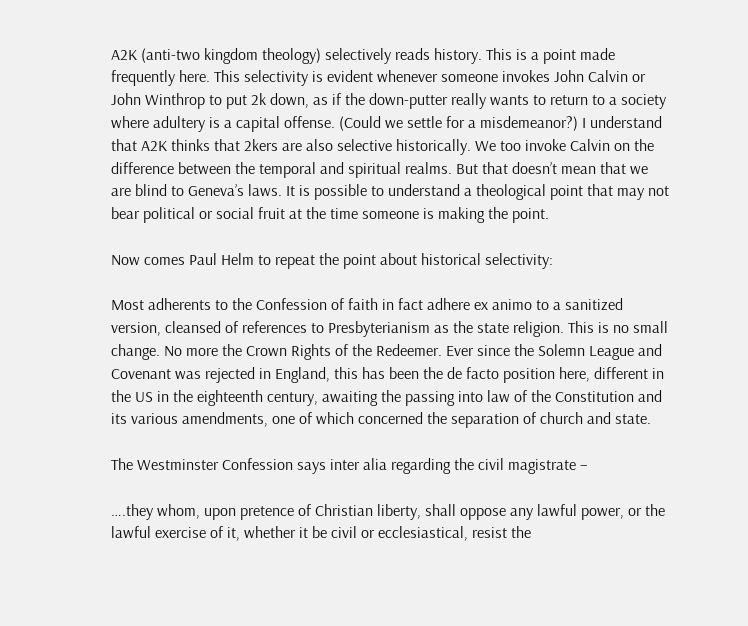A2K (anti-two kingdom theology) selectively reads history. This is a point made frequently here. This selectivity is evident whenever someone invokes John Calvin or John Winthrop to put 2k down, as if the down-putter really wants to return to a society where adultery is a capital offense. (Could we settle for a misdemeanor?) I understand that A2K thinks that 2kers are also selective historically. We too invoke Calvin on the difference between the temporal and spiritual realms. But that doesn’t mean that we are blind to Geneva’s laws. It is possible to understand a theological point that may not bear political or social fruit at the time someone is making the point.

Now comes Paul Helm to repeat the point about historical selectivity:

Most adherents to the Confession of faith in fact adhere ex animo to a sanitized version, cleansed of references to Presbyterianism as the state religion. This is no small change. No more the Crown Rights of the Redeemer. Ever since the Solemn League and Covenant was rejected in England, this has been the de facto position here, different in the US in the eighteenth century, awaiting the passing into law of the Constitution and its various amendments, one of which concerned the separation of church and state.

The Westminster Confession says inter alia regarding the civil magistrate –

….they whom, upon pretence of Christian liberty, shall oppose any lawful power, or the lawful exercise of it, whether it be civil or ecclesiastical, resist the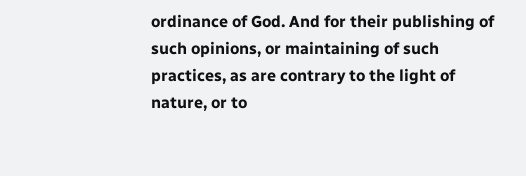ordinance of God. And for their publishing of such opinions, or maintaining of such practices, as are contrary to the light of nature, or to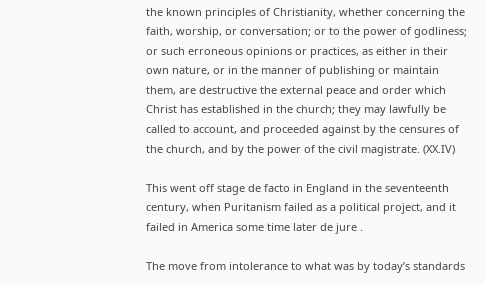the known principles of Christianity, whether concerning the faith, worship, or conversation; or to the power of godliness; or such erroneous opinions or practices, as either in their own nature, or in the manner of publishing or maintain them, are destructive the external peace and order which Christ has established in the church; they may lawfully be called to account, and proceeded against by the censures of the church, and by the power of the civil magistrate. (XX.IV)

This went off stage de facto in England in the seventeenth century, when Puritanism failed as a political project, and it failed in America some time later de jure .

The move from intolerance to what was by today’s standards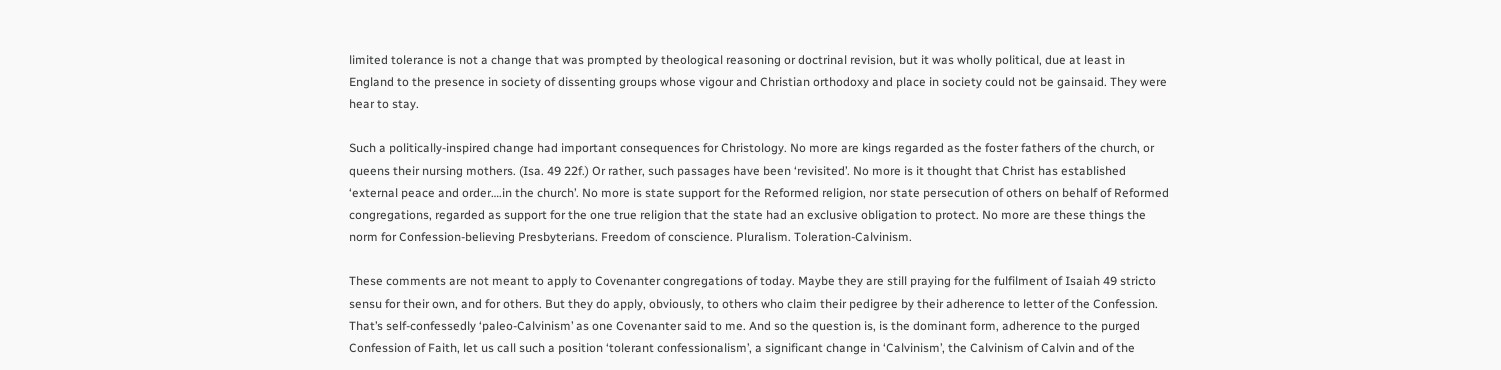limited tolerance is not a change that was prompted by theological reasoning or doctrinal revision, but it was wholly political, due at least in England to the presence in society of dissenting groups whose vigour and Christian orthodoxy and place in society could not be gainsaid. They were hear to stay.

Such a politically-inspired change had important consequences for Christology. No more are kings regarded as the foster fathers of the church, or queens their nursing mothers. (Isa. 49 22f.) Or rather, such passages have been ‘revisited’. No more is it thought that Christ has established ‘external peace and order….in the church’. No more is state support for the Reformed religion, nor state persecution of others on behalf of Reformed congregations, regarded as support for the one true religion that the state had an exclusive obligation to protect. No more are these things the norm for Confession-believing Presbyterians. Freedom of conscience. Pluralism. Toleration-Calvinism.

These comments are not meant to apply to Covenanter congregations of today. Maybe they are still praying for the fulfilment of Isaiah 49 stricto sensu for their own, and for others. But they do apply, obviously, to others who claim their pedigree by their adherence to letter of the Confession. That’s self-confessedly ‘paleo-Calvinism’ as one Covenanter said to me. And so the question is, is the dominant form, adherence to the purged Confession of Faith, let us call such a position ‘tolerant confessionalism’, a significant change in ‘Calvinism’, the Calvinism of Calvin and of the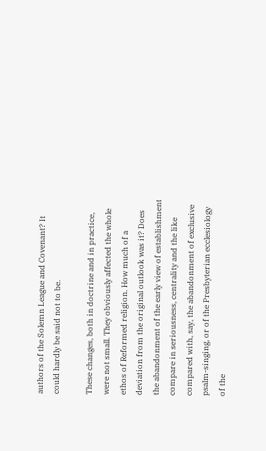authors of the Solemn League and Covenant? It could hardly be said not to be.

These changes, both in doctrine and in practice, were not small. They obviously affected the whole ethos of Reformed religion. How much of a deviation from the original outlook was it? Does the abandonment of the early view of establishment compare in seriousness, centrality and the like compared with, say, the abandonment of exclusive psalm-singing, or of the Presbyterian ecclesiology of the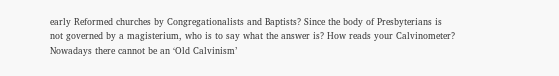early Reformed churches by Congregationalists and Baptists? Since the body of Presbyterians is not governed by a magisterium, who is to say what the answer is? How reads your Calvinometer? Nowadays there cannot be an ‘Old Calvinism’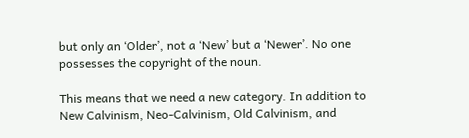but only an ‘Older’, not a ‘New’ but a ‘Newer’. No one possesses the copyright of the noun.

This means that we need a new category. In addition to New Calvinism, Neo-Calvinism, Old Calvinism, and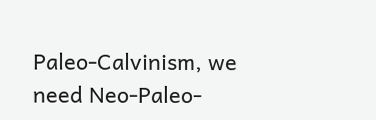Paleo-Calvinism, we need Neo-Paleo-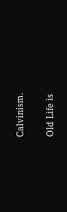Calvinism.

Old Life is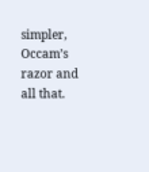simpler, Occam’s razor and all that.